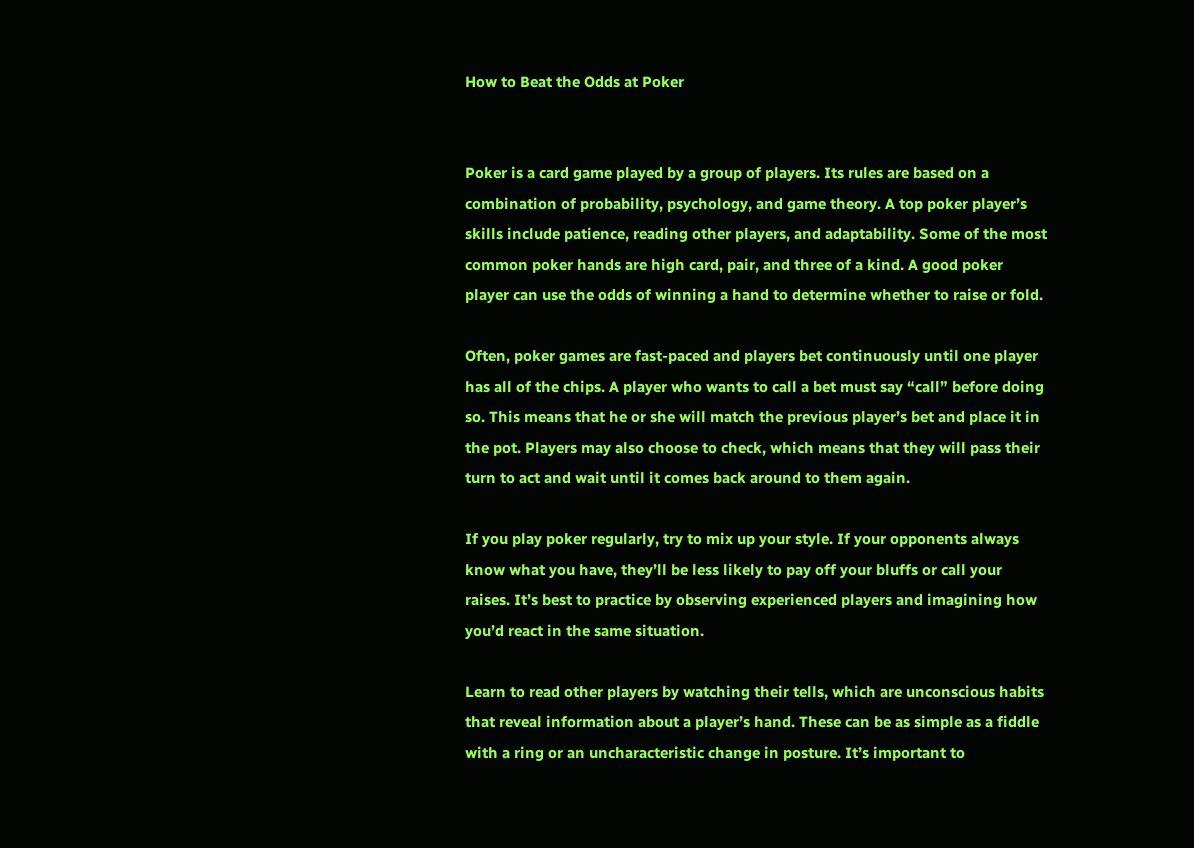How to Beat the Odds at Poker


Poker is a card game played by a group of players. Its rules are based on a combination of probability, psychology, and game theory. A top poker player’s skills include patience, reading other players, and adaptability. Some of the most common poker hands are high card, pair, and three of a kind. A good poker player can use the odds of winning a hand to determine whether to raise or fold.

Often, poker games are fast-paced and players bet continuously until one player has all of the chips. A player who wants to call a bet must say “call” before doing so. This means that he or she will match the previous player’s bet and place it in the pot. Players may also choose to check, which means that they will pass their turn to act and wait until it comes back around to them again.

If you play poker regularly, try to mix up your style. If your opponents always know what you have, they’ll be less likely to pay off your bluffs or call your raises. It’s best to practice by observing experienced players and imagining how you’d react in the same situation.

Learn to read other players by watching their tells, which are unconscious habits that reveal information about a player’s hand. These can be as simple as a fiddle with a ring or an uncharacteristic change in posture. It’s important to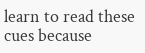learn to read these cues because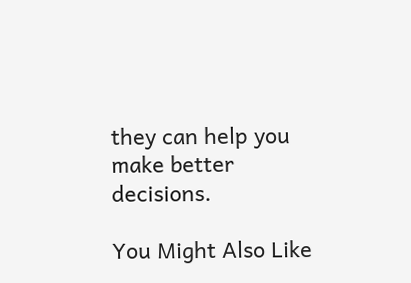they can help you make better decisions.

You Might Also Like